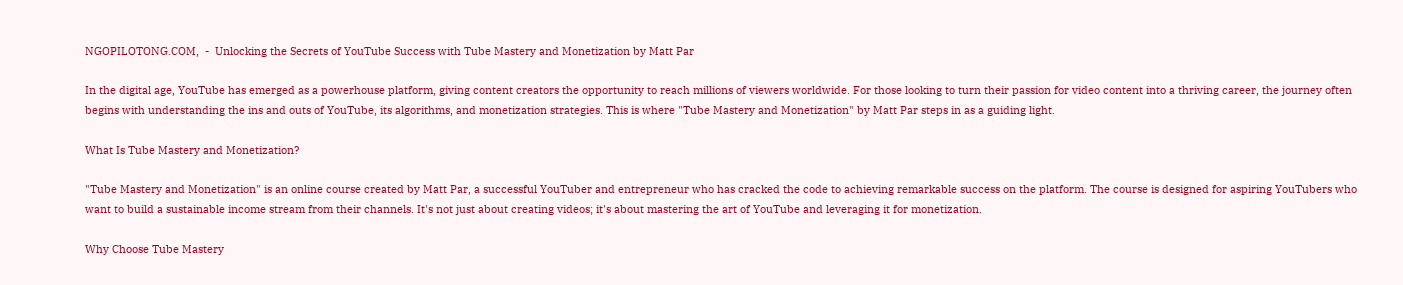NGOPILOTONG.COM,  -  Unlocking the Secrets of YouTube Success with Tube Mastery and Monetization by Matt Par

In the digital age, YouTube has emerged as a powerhouse platform, giving content creators the opportunity to reach millions of viewers worldwide. For those looking to turn their passion for video content into a thriving career, the journey often begins with understanding the ins and outs of YouTube, its algorithms, and monetization strategies. This is where "Tube Mastery and Monetization" by Matt Par steps in as a guiding light.

What Is Tube Mastery and Monetization?

"Tube Mastery and Monetization" is an online course created by Matt Par, a successful YouTuber and entrepreneur who has cracked the code to achieving remarkable success on the platform. The course is designed for aspiring YouTubers who want to build a sustainable income stream from their channels. It's not just about creating videos; it's about mastering the art of YouTube and leveraging it for monetization.

Why Choose Tube Mastery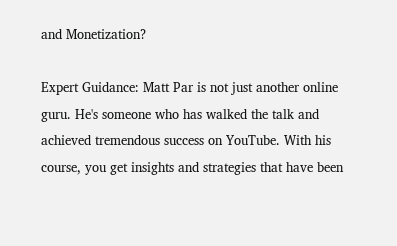and Monetization?

Expert Guidance: Matt Par is not just another online guru. He's someone who has walked the talk and achieved tremendous success on YouTube. With his course, you get insights and strategies that have been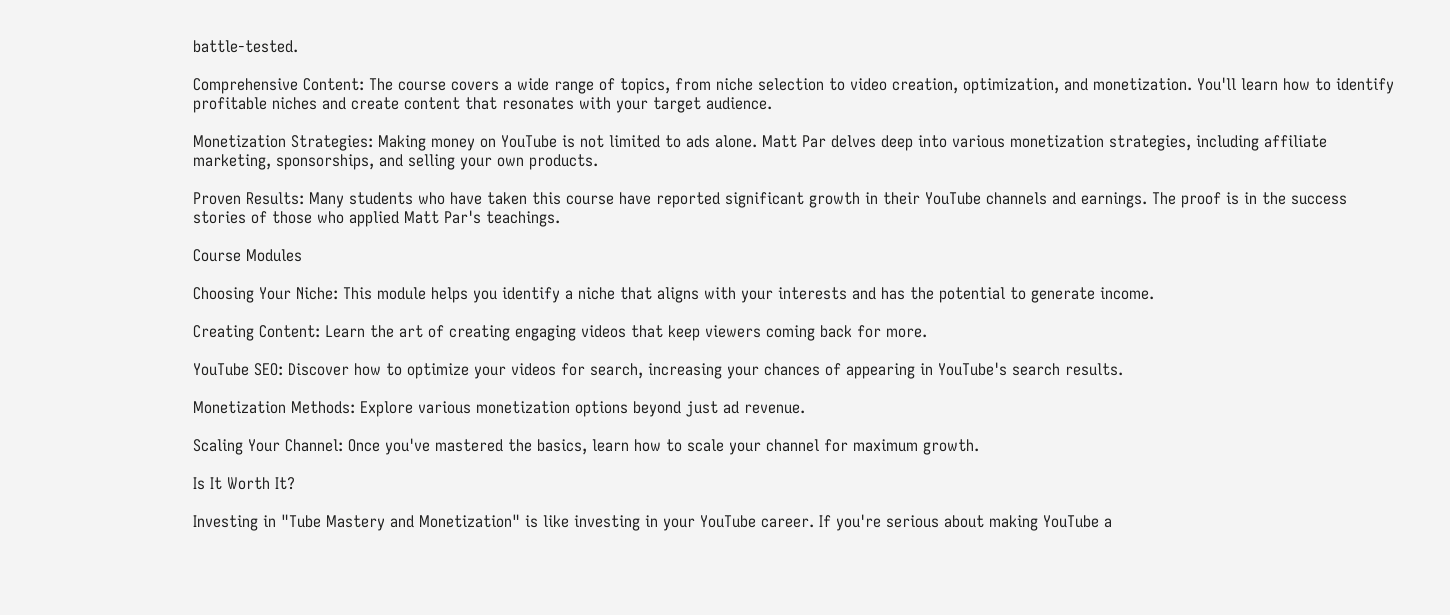battle-tested.

Comprehensive Content: The course covers a wide range of topics, from niche selection to video creation, optimization, and monetization. You'll learn how to identify profitable niches and create content that resonates with your target audience.

Monetization Strategies: Making money on YouTube is not limited to ads alone. Matt Par delves deep into various monetization strategies, including affiliate marketing, sponsorships, and selling your own products.

Proven Results: Many students who have taken this course have reported significant growth in their YouTube channels and earnings. The proof is in the success stories of those who applied Matt Par's teachings.

Course Modules

Choosing Your Niche: This module helps you identify a niche that aligns with your interests and has the potential to generate income.

Creating Content: Learn the art of creating engaging videos that keep viewers coming back for more.

YouTube SEO: Discover how to optimize your videos for search, increasing your chances of appearing in YouTube's search results.

Monetization Methods: Explore various monetization options beyond just ad revenue.

Scaling Your Channel: Once you've mastered the basics, learn how to scale your channel for maximum growth.

Is It Worth It?

Investing in "Tube Mastery and Monetization" is like investing in your YouTube career. If you're serious about making YouTube a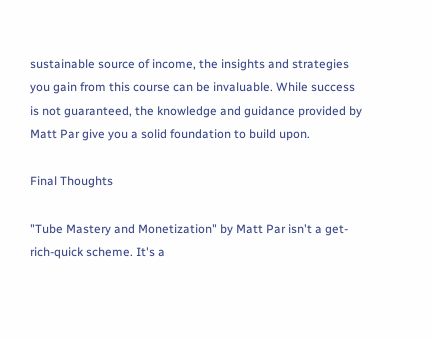sustainable source of income, the insights and strategies you gain from this course can be invaluable. While success is not guaranteed, the knowledge and guidance provided by Matt Par give you a solid foundation to build upon.

Final Thoughts

"Tube Mastery and Monetization" by Matt Par isn't a get-rich-quick scheme. It's a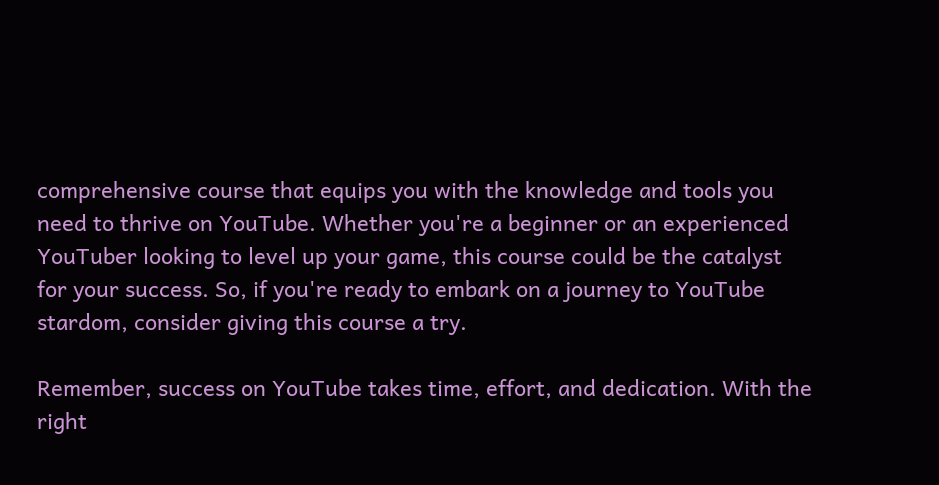comprehensive course that equips you with the knowledge and tools you need to thrive on YouTube. Whether you're a beginner or an experienced YouTuber looking to level up your game, this course could be the catalyst for your success. So, if you're ready to embark on a journey to YouTube stardom, consider giving this course a try.

Remember, success on YouTube takes time, effort, and dedication. With the right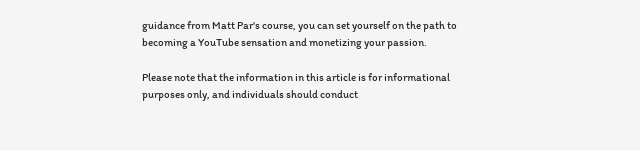guidance from Matt Par's course, you can set yourself on the path to becoming a YouTube sensation and monetizing your passion.

Please note that the information in this article is for informational purposes only, and individuals should conduct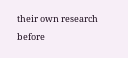their own research before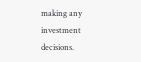making any investment decisions.